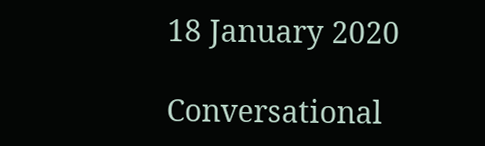18 January 2020

Conversational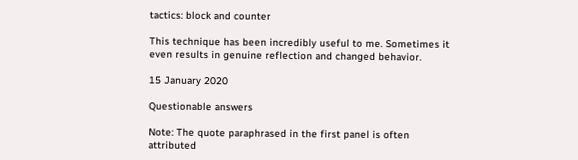tactics: block and counter

This technique has been incredibly useful to me. Sometimes it even results in genuine reflection and changed behavior.

15 January 2020

Questionable answers

Note: The quote paraphrased in the first panel is often attributed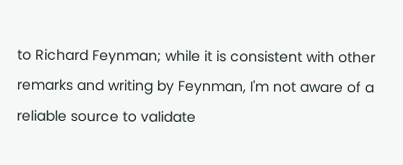to Richard Feynman; while it is consistent with other remarks and writing by Feynman, I'm not aware of a reliable source to validate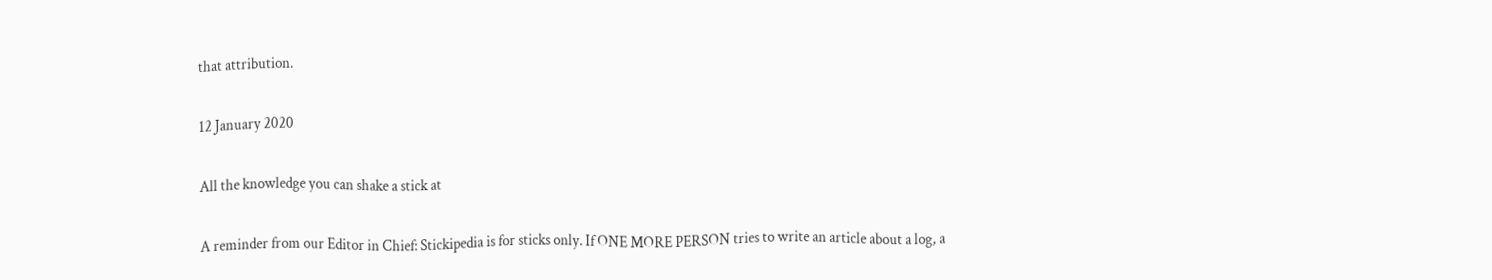that attribution.

12 January 2020

All the knowledge you can shake a stick at

A reminder from our Editor in Chief: Stickipedia is for sticks only. If ONE MORE PERSON tries to write an article about a log, a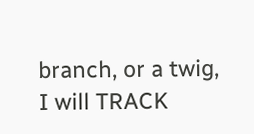branch, or a twig, I will TRACK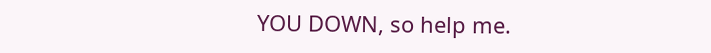YOU DOWN, so help me.